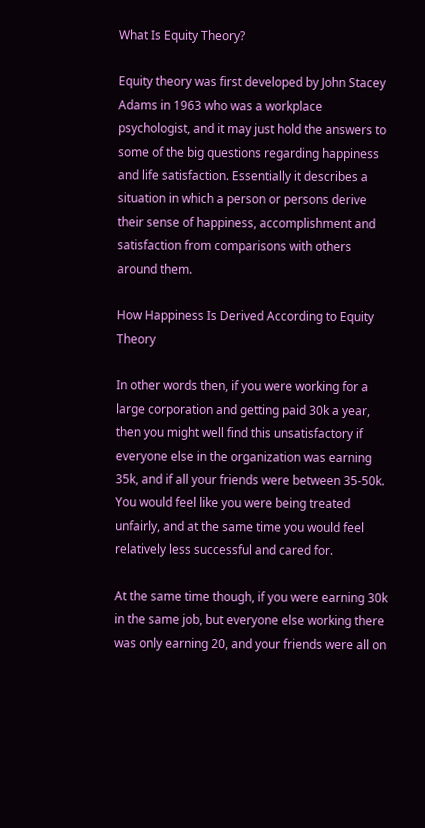What Is Equity Theory?

Equity theory was first developed by John Stacey Adams in 1963 who was a workplace psychologist, and it may just hold the answers to some of the big questions regarding happiness and life satisfaction. Essentially it describes a situation in which a person or persons derive their sense of happiness, accomplishment and satisfaction from comparisons with others around them.

How Happiness Is Derived According to Equity Theory

In other words then, if you were working for a large corporation and getting paid 30k a year, then you might well find this unsatisfactory if everyone else in the organization was earning 35k, and if all your friends were between 35-50k. You would feel like you were being treated unfairly, and at the same time you would feel relatively less successful and cared for.

At the same time though, if you were earning 30k in the same job, but everyone else working there was only earning 20, and your friends were all on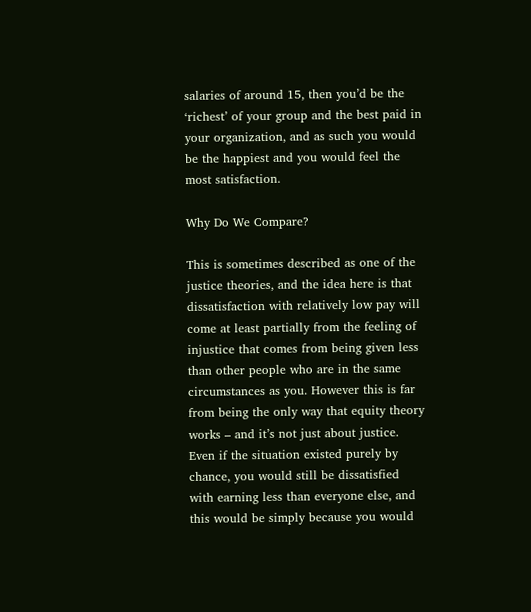salaries of around 15, then you’d be the ‘richest’ of your group and the best paid in your organization, and as such you would be the happiest and you would feel the most satisfaction.

Why Do We Compare?

This is sometimes described as one of the justice theories, and the idea here is that dissatisfaction with relatively low pay will come at least partially from the feeling of injustice that comes from being given less than other people who are in the same circumstances as you. However this is far from being the only way that equity theory works – and it’s not just about justice. Even if the situation existed purely by chance, you would still be dissatisfied with earning less than everyone else, and this would be simply because you would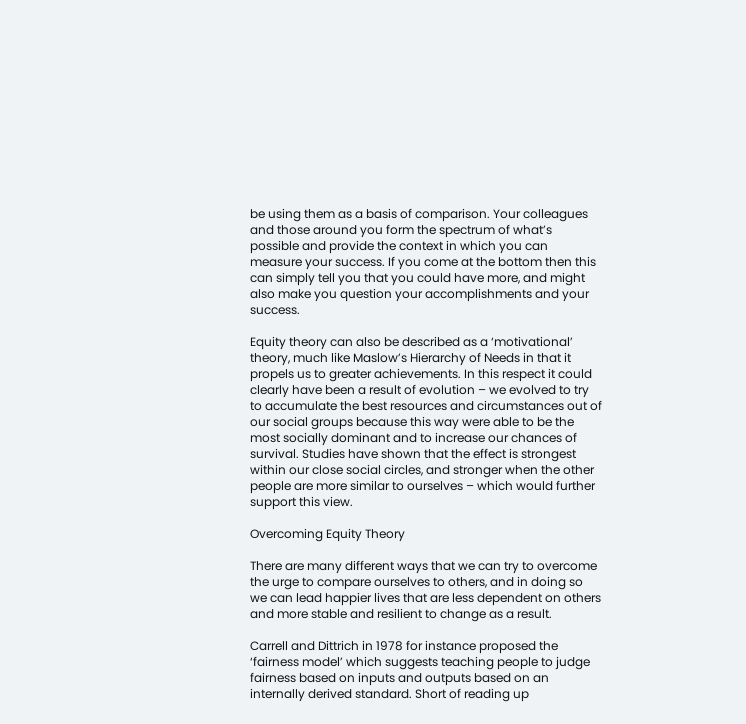be using them as a basis of comparison. Your colleagues and those around you form the spectrum of what’s possible and provide the context in which you can measure your success. If you come at the bottom then this can simply tell you that you could have more, and might also make you question your accomplishments and your success.

Equity theory can also be described as a ‘motivational’ theory, much like Maslow’s Hierarchy of Needs in that it propels us to greater achievements. In this respect it could clearly have been a result of evolution – we evolved to try to accumulate the best resources and circumstances out of our social groups because this way were able to be the most socially dominant and to increase our chances of survival. Studies have shown that the effect is strongest within our close social circles, and stronger when the other people are more similar to ourselves – which would further support this view.

Overcoming Equity Theory

There are many different ways that we can try to overcome the urge to compare ourselves to others, and in doing so we can lead happier lives that are less dependent on others and more stable and resilient to change as a result.

Carrell and Dittrich in 1978 for instance proposed the ‘fairness model’ which suggests teaching people to judge fairness based on inputs and outputs based on an internally derived standard. Short of reading up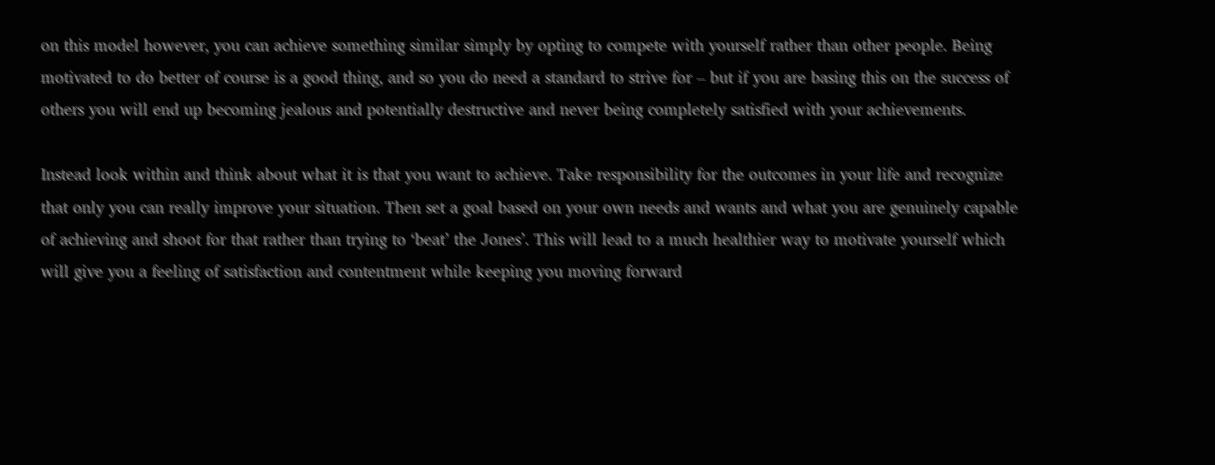on this model however, you can achieve something similar simply by opting to compete with yourself rather than other people. Being motivated to do better of course is a good thing, and so you do need a standard to strive for – but if you are basing this on the success of others you will end up becoming jealous and potentially destructive and never being completely satisfied with your achievements.

Instead look within and think about what it is that you want to achieve. Take responsibility for the outcomes in your life and recognize that only you can really improve your situation. Then set a goal based on your own needs and wants and what you are genuinely capable of achieving and shoot for that rather than trying to ‘beat’ the Jones’. This will lead to a much healthier way to motivate yourself which will give you a feeling of satisfaction and contentment while keeping you moving forward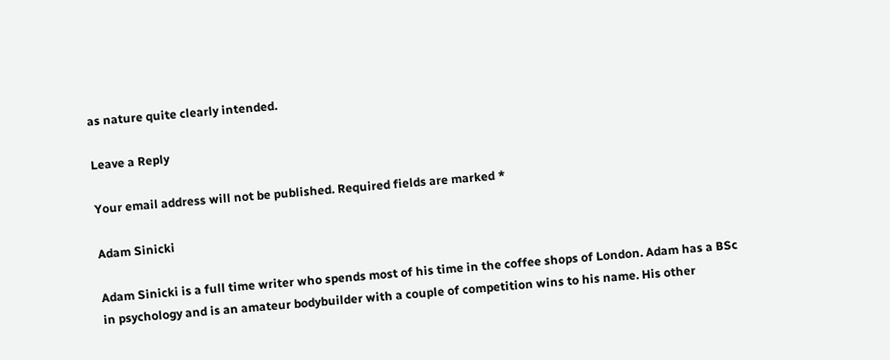as nature quite clearly intended.

Leave a Reply

Your email address will not be published. Required fields are marked *

Adam Sinicki

Adam Sinicki is a full time writer who spends most of his time in the coffee shops of London. Adam has a BSc in psychology and is an amateur bodybuilder with a couple of competition wins to his name. His other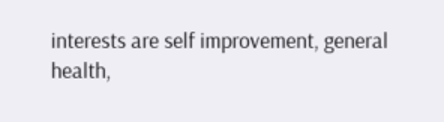interests are self improvement, general health,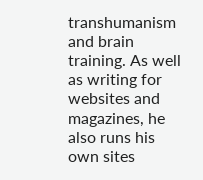transhumanism and brain training. As well as writing for websites and magazines, he also runs his own sites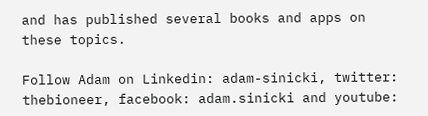and has published several books and apps on these topics.

Follow Adam on Linkedin: adam-sinicki, twitter: thebioneer, facebook: adam.sinicki and youtube: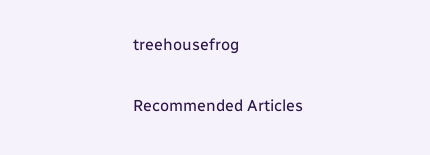treehousefrog

Recommended Articles